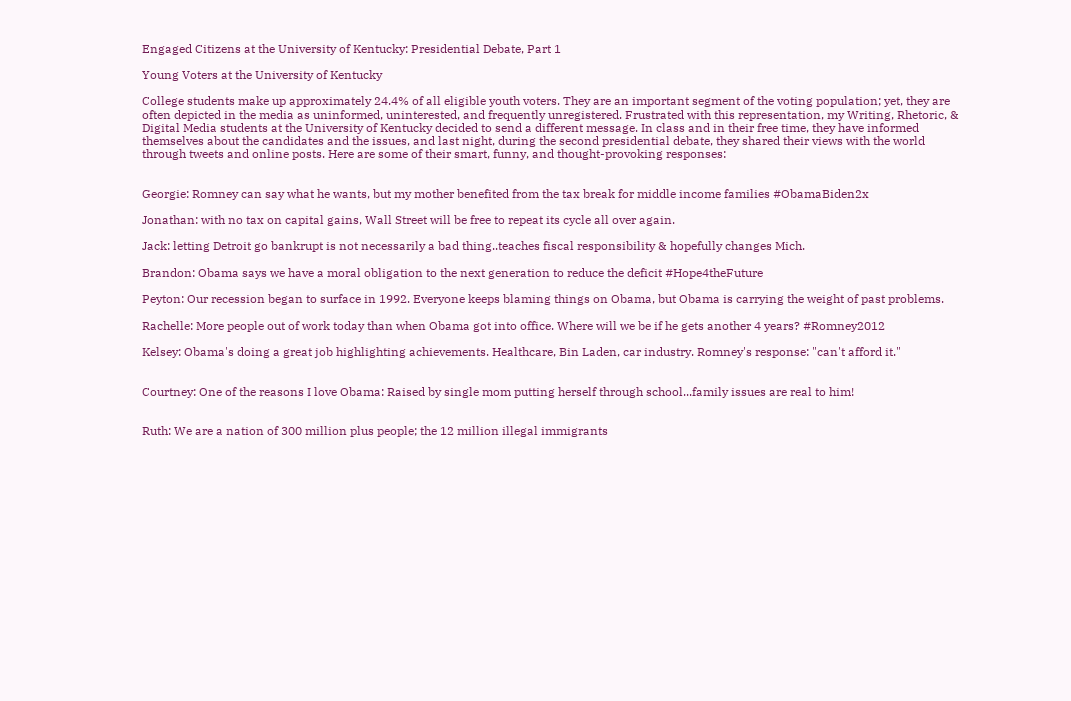Engaged Citizens at the University of Kentucky: Presidential Debate, Part 1

Young Voters at the University of Kentucky

College students make up approximately 24.4% of all eligible youth voters. They are an important segment of the voting population; yet, they are often depicted in the media as uninformed, uninterested, and frequently unregistered. Frustrated with this representation, my Writing, Rhetoric, & Digital Media students at the University of Kentucky decided to send a different message. In class and in their free time, they have informed themselves about the candidates and the issues, and last night, during the second presidential debate, they shared their views with the world through tweets and online posts. Here are some of their smart, funny, and thought-provoking responses:


Georgie: Romney can say what he wants, but my mother benefited from the tax break for middle income families #ObamaBiden2x

Jonathan: with no tax on capital gains, Wall Street will be free to repeat its cycle all over again.

Jack: letting Detroit go bankrupt is not necessarily a bad thing..teaches fiscal responsibility & hopefully changes Mich.

Brandon: Obama says we have a moral obligation to the next generation to reduce the deficit #Hope4theFuture

Peyton: Our recession began to surface in 1992. Everyone keeps blaming things on Obama, but Obama is carrying the weight of past problems.

Rachelle: More people out of work today than when Obama got into office. Where will we be if he gets another 4 years? #Romney2012

Kelsey: Obama's doing a great job highlighting achievements. Healthcare, Bin Laden, car industry. Romney's response: "can't afford it."


Courtney: One of the reasons I love Obama: Raised by single mom putting herself through school...family issues are real to him!


Ruth: We are a nation of 300 million plus people; the 12 million illegal immigrants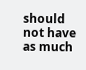should not have as much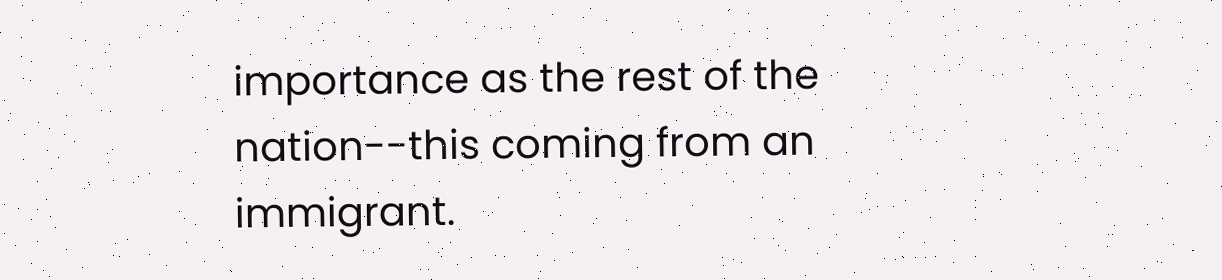importance as the rest of the nation--this coming from an immigrant.